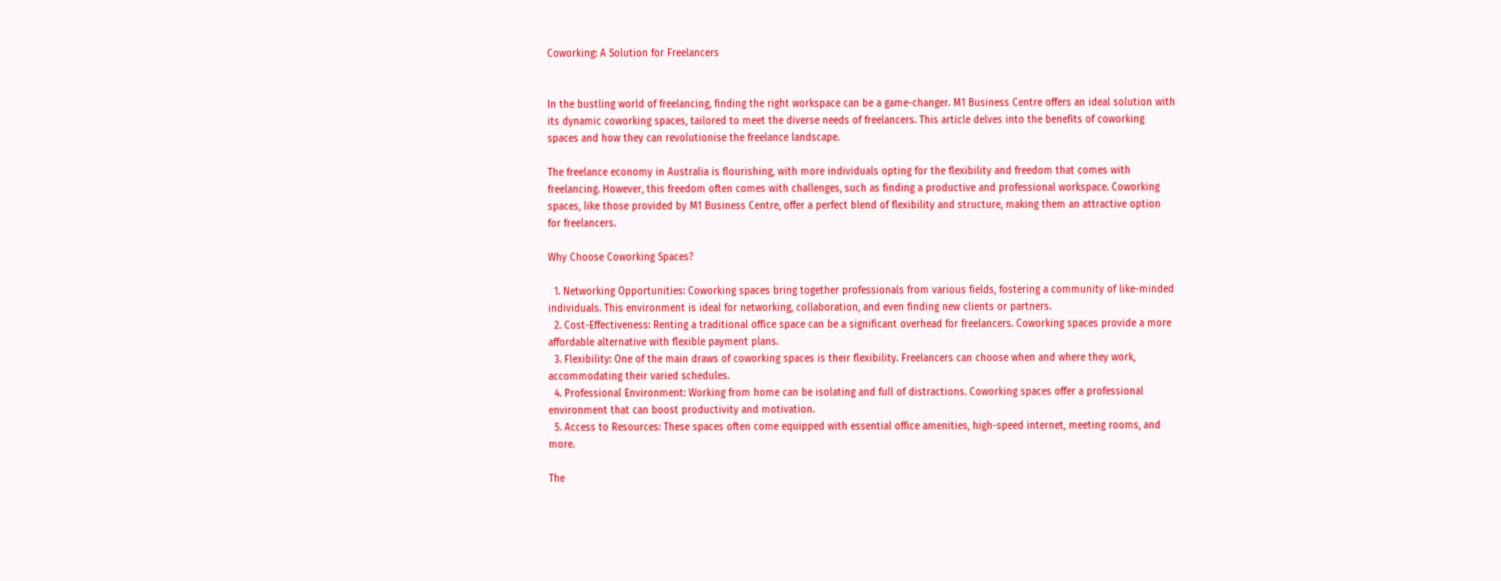Coworking: A Solution for Freelancers


In the bustling world of freelancing, finding the right workspace can be a game-changer. M1 Business Centre offers an ideal solution with its dynamic coworking spaces, tailored to meet the diverse needs of freelancers. This article delves into the benefits of coworking spaces and how they can revolutionise the freelance landscape.

The freelance economy in Australia is flourishing, with more individuals opting for the flexibility and freedom that comes with freelancing. However, this freedom often comes with challenges, such as finding a productive and professional workspace. Coworking spaces, like those provided by M1 Business Centre, offer a perfect blend of flexibility and structure, making them an attractive option for freelancers.

Why Choose Coworking Spaces?

  1. Networking Opportunities: Coworking spaces bring together professionals from various fields, fostering a community of like-minded individuals. This environment is ideal for networking, collaboration, and even finding new clients or partners.
  2. Cost-Effectiveness: Renting a traditional office space can be a significant overhead for freelancers. Coworking spaces provide a more affordable alternative with flexible payment plans.
  3. Flexibility: One of the main draws of coworking spaces is their flexibility. Freelancers can choose when and where they work, accommodating their varied schedules.
  4. Professional Environment: Working from home can be isolating and full of distractions. Coworking spaces offer a professional environment that can boost productivity and motivation.
  5. Access to Resources: These spaces often come equipped with essential office amenities, high-speed internet, meeting rooms, and more.

The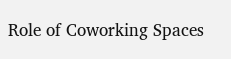Role of Coworking Spaces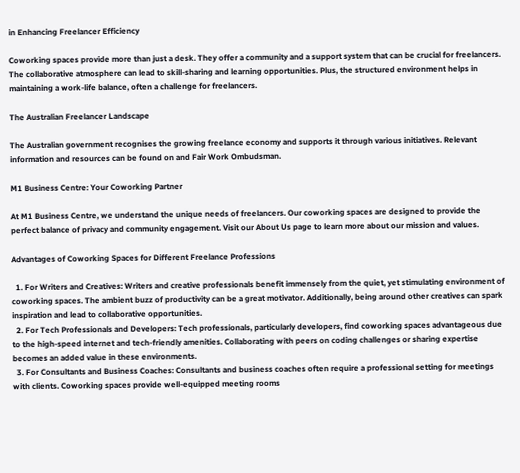in Enhancing Freelancer Efficiency

Coworking spaces provide more than just a desk. They offer a community and a support system that can be crucial for freelancers. The collaborative atmosphere can lead to skill-sharing and learning opportunities. Plus, the structured environment helps in maintaining a work-life balance, often a challenge for freelancers.

The Australian Freelancer Landscape

The Australian government recognises the growing freelance economy and supports it through various initiatives. Relevant information and resources can be found on and Fair Work Ombudsman.

M1 Business Centre: Your Coworking Partner

At M1 Business Centre, we understand the unique needs of freelancers. Our coworking spaces are designed to provide the perfect balance of privacy and community engagement. Visit our About Us page to learn more about our mission and values.

Advantages of Coworking Spaces for Different Freelance Professions

  1. For Writers and Creatives: Writers and creative professionals benefit immensely from the quiet, yet stimulating environment of coworking spaces. The ambient buzz of productivity can be a great motivator. Additionally, being around other creatives can spark inspiration and lead to collaborative opportunities.
  2. For Tech Professionals and Developers: Tech professionals, particularly developers, find coworking spaces advantageous due to the high-speed internet and tech-friendly amenities. Collaborating with peers on coding challenges or sharing expertise becomes an added value in these environments.
  3. For Consultants and Business Coaches: Consultants and business coaches often require a professional setting for meetings with clients. Coworking spaces provide well-equipped meeting rooms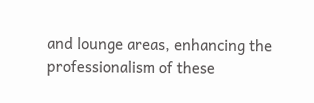and lounge areas, enhancing the professionalism of these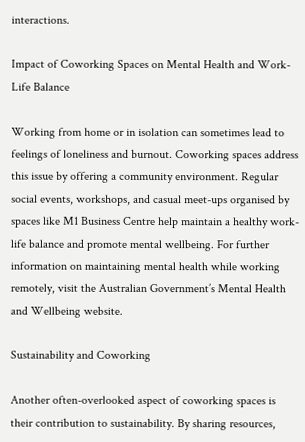interactions.

Impact of Coworking Spaces on Mental Health and Work-Life Balance

Working from home or in isolation can sometimes lead to feelings of loneliness and burnout. Coworking spaces address this issue by offering a community environment. Regular social events, workshops, and casual meet-ups organised by spaces like M1 Business Centre help maintain a healthy work-life balance and promote mental wellbeing. For further information on maintaining mental health while working remotely, visit the Australian Government’s Mental Health and Wellbeing website.

Sustainability and Coworking

Another often-overlooked aspect of coworking spaces is their contribution to sustainability. By sharing resources,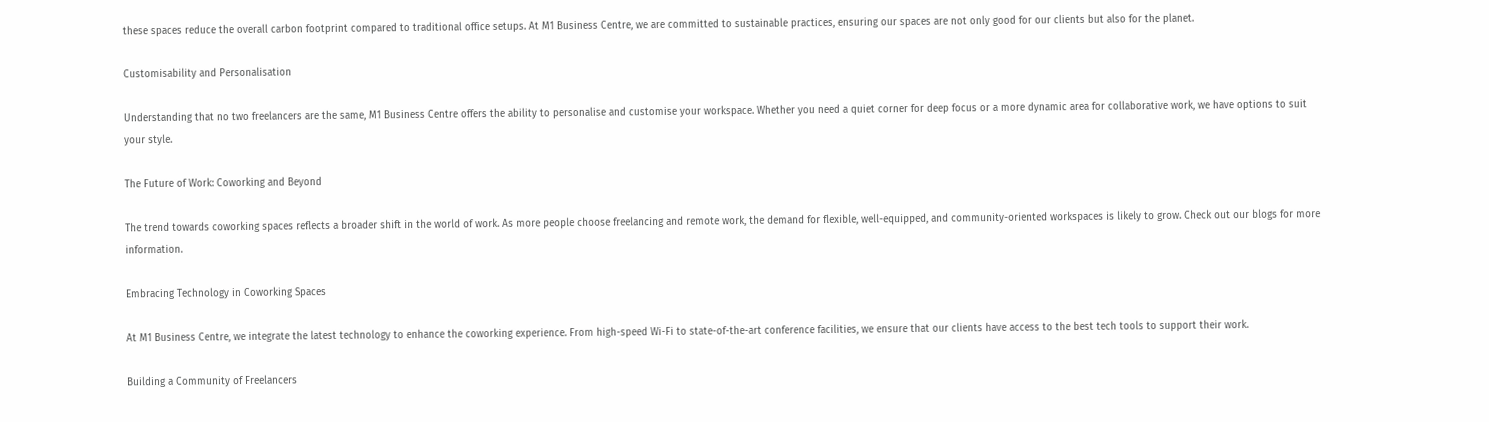these spaces reduce the overall carbon footprint compared to traditional office setups. At M1 Business Centre, we are committed to sustainable practices, ensuring our spaces are not only good for our clients but also for the planet.

Customisability and Personalisation

Understanding that no two freelancers are the same, M1 Business Centre offers the ability to personalise and customise your workspace. Whether you need a quiet corner for deep focus or a more dynamic area for collaborative work, we have options to suit your style.

The Future of Work: Coworking and Beyond

The trend towards coworking spaces reflects a broader shift in the world of work. As more people choose freelancing and remote work, the demand for flexible, well-equipped, and community-oriented workspaces is likely to grow. Check out our blogs for more information.

Embracing Technology in Coworking Spaces

At M1 Business Centre, we integrate the latest technology to enhance the coworking experience. From high-speed Wi-Fi to state-of-the-art conference facilities, we ensure that our clients have access to the best tech tools to support their work.

Building a Community of Freelancers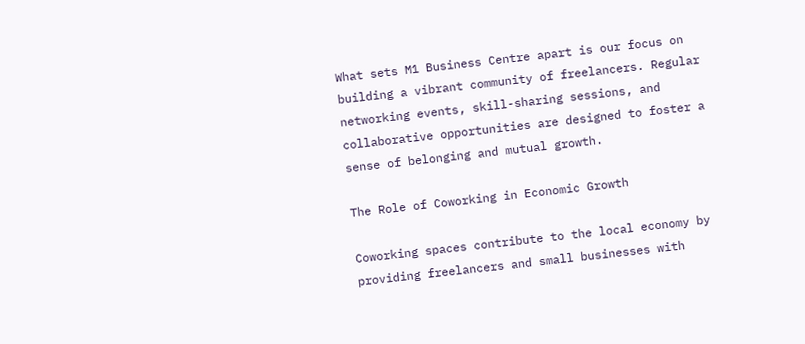What sets M1 Business Centre apart is our focus on building a vibrant community of freelancers. Regular networking events, skill-sharing sessions, and collaborative opportunities are designed to foster a sense of belonging and mutual growth.

The Role of Coworking in Economic Growth

Coworking spaces contribute to the local economy by providing freelancers and small businesses with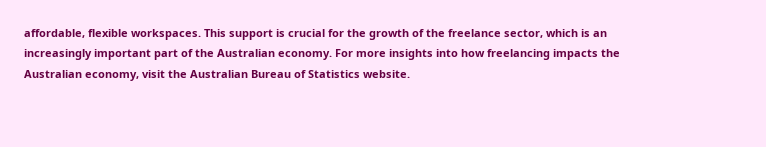affordable, flexible workspaces. This support is crucial for the growth of the freelance sector, which is an increasingly important part of the Australian economy. For more insights into how freelancing impacts the Australian economy, visit the Australian Bureau of Statistics website.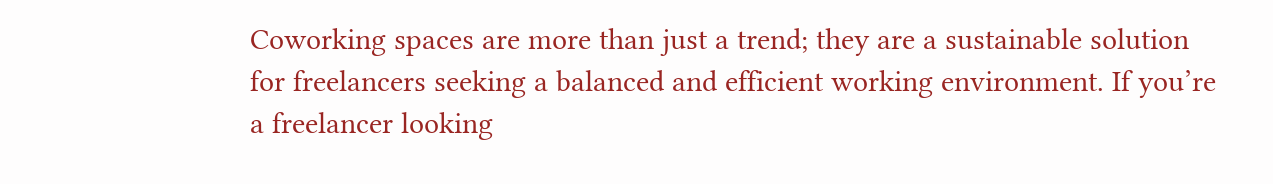Coworking spaces are more than just a trend; they are a sustainable solution for freelancers seeking a balanced and efficient working environment. If you’re a freelancer looking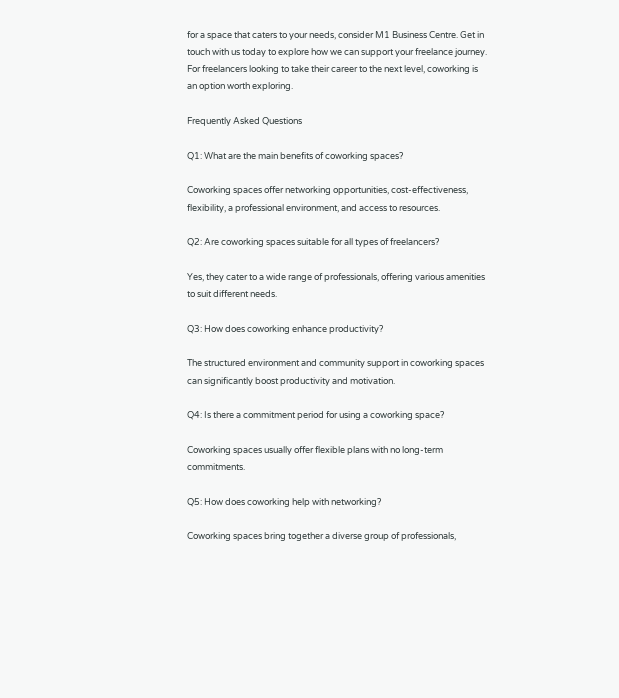for a space that caters to your needs, consider M1 Business Centre. Get in touch with us today to explore how we can support your freelance journey. For freelancers looking to take their career to the next level, coworking is an option worth exploring.

Frequently Asked Questions

Q1: What are the main benefits of coworking spaces?

Coworking spaces offer networking opportunities, cost-effectiveness, flexibility, a professional environment, and access to resources.

Q2: Are coworking spaces suitable for all types of freelancers?

Yes, they cater to a wide range of professionals, offering various amenities to suit different needs.

Q3: How does coworking enhance productivity?

The structured environment and community support in coworking spaces can significantly boost productivity and motivation.

Q4: Is there a commitment period for using a coworking space?

Coworking spaces usually offer flexible plans with no long-term commitments.

Q5: How does coworking help with networking?

Coworking spaces bring together a diverse group of professionals,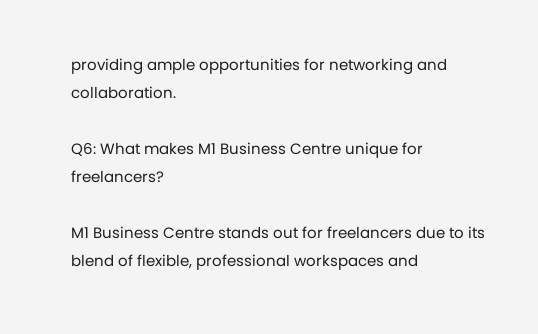providing ample opportunities for networking and collaboration.

Q6: What makes M1 Business Centre unique for freelancers?

M1 Business Centre stands out for freelancers due to its blend of flexible, professional workspaces and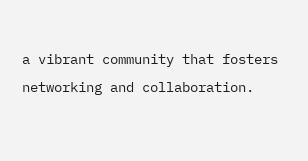a vibrant community that fosters networking and collaboration.